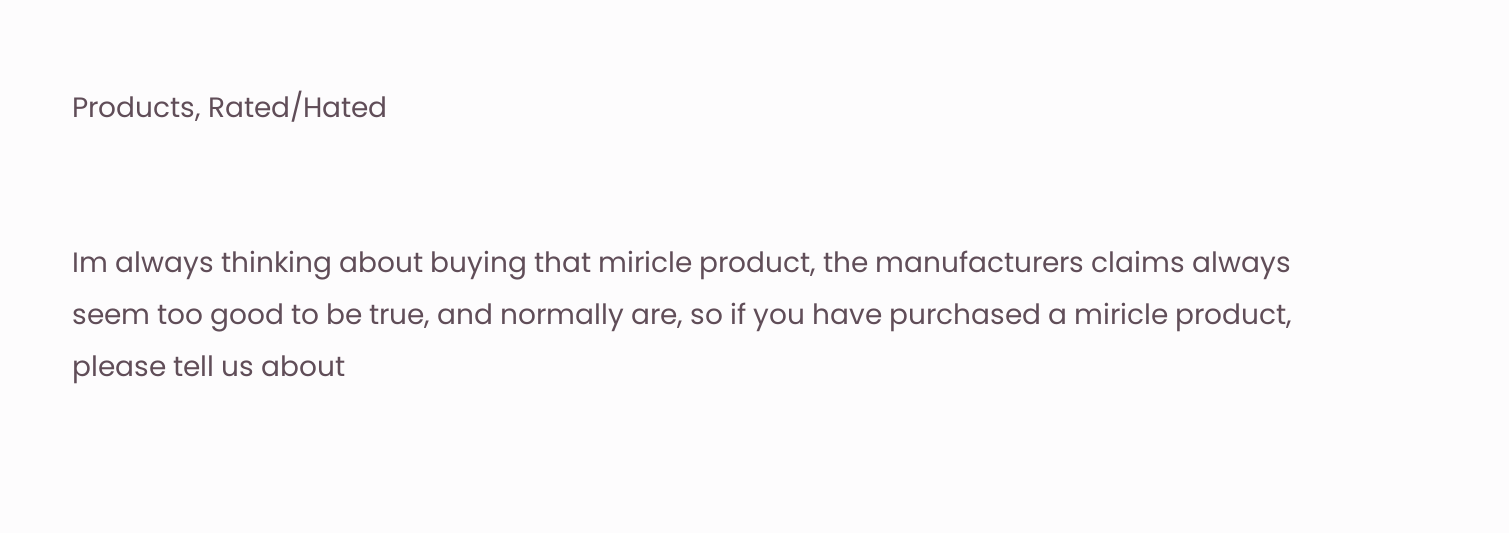Products, Rated/Hated


Im always thinking about buying that miricle product, the manufacturers claims always seem too good to be true, and normally are, so if you have purchased a miricle product, please tell us about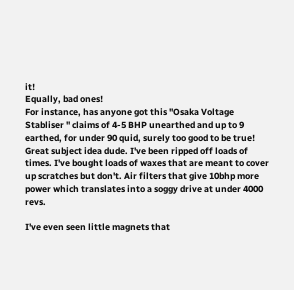it!
Equally, bad ones!
For instance, has anyone got this "Osaka Voltage Stabliser " claims of 4-5 BHP unearthed and up to 9 earthed, for under 90 quid, surely too good to be true!
Great subject idea dude. I've been ripped off loads of times. I've bought loads of waxes that are meant to cover up scratches but don't. Air filters that give 10bhp more power which translates into a soggy drive at under 4000 revs.

I've even seen little magnets that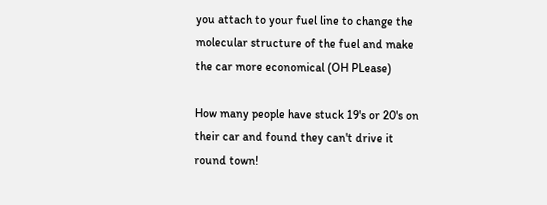you attach to your fuel line to change the molecular structure of the fuel and make the car more economical (OH PLease)

How many people have stuck 19's or 20's on their car and found they can't drive it round town!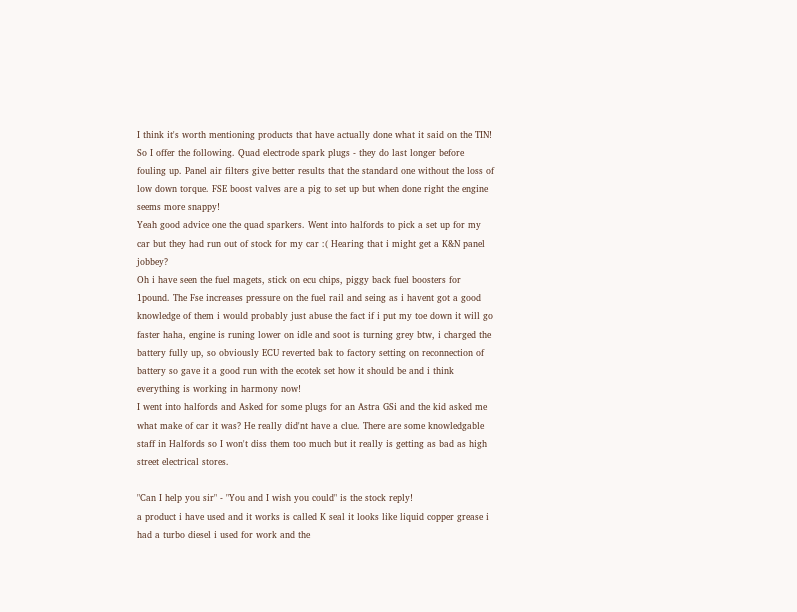I think it's worth mentioning products that have actually done what it said on the TIN! So I offer the following. Quad electrode spark plugs - they do last longer before fouling up. Panel air filters give better results that the standard one without the loss of low down torque. FSE boost valves are a pig to set up but when done right the engine seems more snappy!
Yeah good advice one the quad sparkers. Went into halfords to pick a set up for my car but they had run out of stock for my car :( Hearing that i might get a K&N panel jobbey?
Oh i have seen the fuel magets, stick on ecu chips, piggy back fuel boosters for 1pound. The Fse increases pressure on the fuel rail and seing as i havent got a good knowledge of them i would probably just abuse the fact if i put my toe down it will go faster haha, engine is runing lower on idle and soot is turning grey btw, i charged the battery fully up, so obviously ECU reverted bak to factory setting on reconnection of battery so gave it a good run with the ecotek set how it should be and i think everything is working in harmony now!
I went into halfords and Asked for some plugs for an Astra GSi and the kid asked me what make of car it was? He really did'nt have a clue. There are some knowledgable staff in Halfords so I won't diss them too much but it really is getting as bad as high street electrical stores.

"Can I help you sir" - "You and I wish you could" is the stock reply!
a product i have used and it works is called K seal it looks like liquid copper grease i had a turbo diesel i used for work and the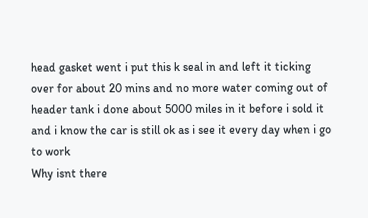head gasket went i put this k seal in and left it ticking over for about 20 mins and no more water coming out of header tank i done about 5000 miles in it before i sold it and i know the car is still ok as i see it every day when i go to work
Why isnt there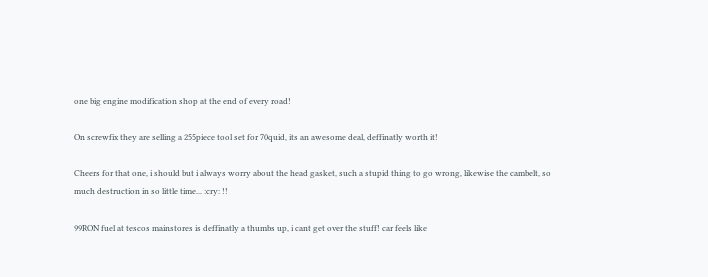one big engine modification shop at the end of every road!

On screwfix they are selling a 255piece tool set for 70quid, its an awesome deal, deffinatly worth it!

Cheers for that one, i should but i always worry about the head gasket, such a stupid thing to go wrong, likewise the cambelt, so much destruction in so little time... :cry: !!

99RON fuel at tescos mainstores is deffinatly a thumbs up, i cant get over the stuff! car feels like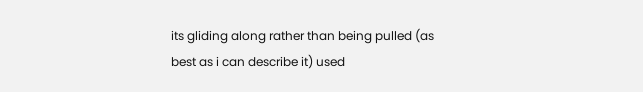its gliding along rather than being pulled (as best as i can describe it) used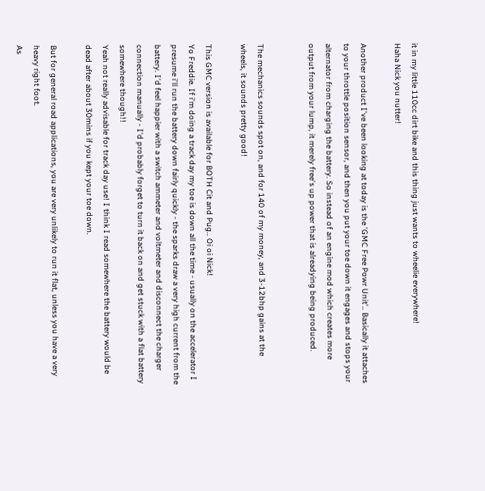it in my little 110cc dirt bike and this thing just wants to wheelie everywhere!
Haha Nick you nutter!

Another product I've been looking at today is the 'GMC Free Powr Unit'.. Basically it attaches to your throttle position sensor, and then you put your toe down it engages and stops your alternator from charging the battery. So instead of an engine mod which creates more output from your lump, it merely free's up power that is alreadying being produced.


The mechanics sounds spot on, and for 140 of my money, and 3-12bhp gains at the wheels, it sounds pretty good!

This GMC version is available for BOTH Cit and Pug.. Oi oi Nick!
Yo Freddie. If i'm doing a track day my toe is down all the time - usually on the accelerator I presume i'll run the battery down fairly quickly - the sparks draw a very high current from the battery. I'd feel happier with a switch ammeter and voltmeter and disconnect the charger connection manually - I'd probably forget to turn it back on and get stuck with a flat battery somewhere though!!
Yeah not really advisable for track day use! I think I read somewhere the battery would be dead after about 30mins if you kept your toe down.

But for general road applications, you are very unlikely to run it flat, unless you have a very heavy right foot.
As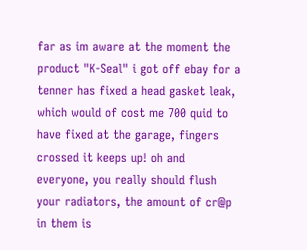far as im aware at the moment the product "K-Seal" i got off ebay for a tenner has fixed a head gasket leak, which would of cost me 700 quid to have fixed at the garage, fingers crossed it keeps up! oh and everyone, you really should flush your radiators, the amount of cr@p in them is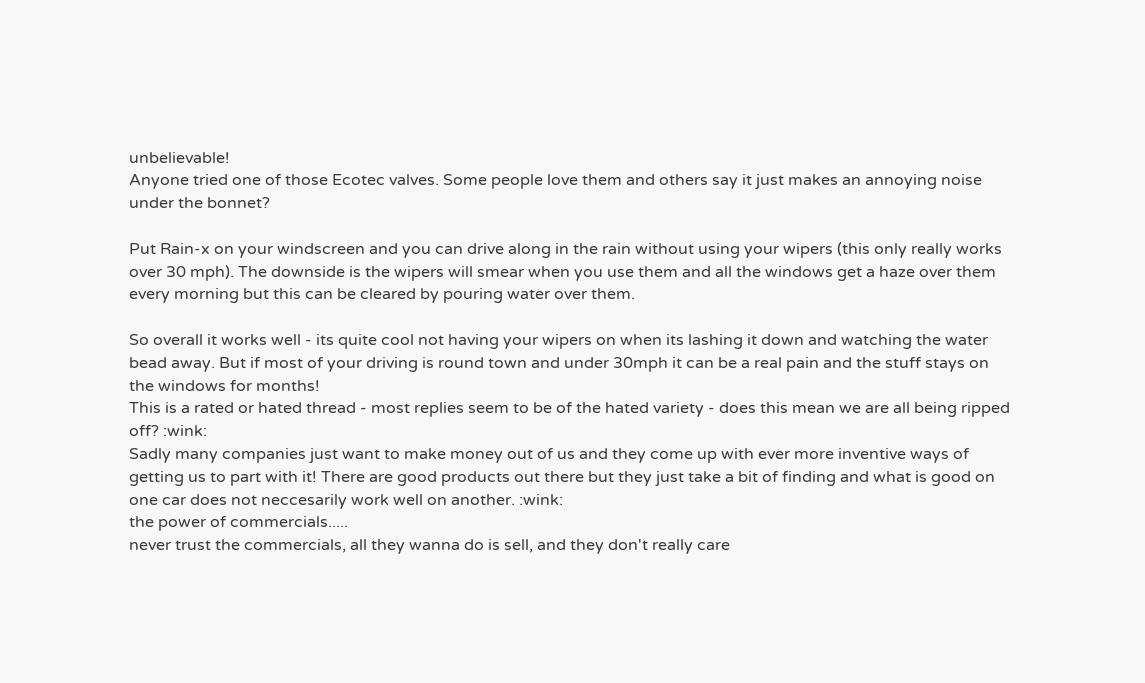unbelievable!
Anyone tried one of those Ecotec valves. Some people love them and others say it just makes an annoying noise under the bonnet?

Put Rain-x on your windscreen and you can drive along in the rain without using your wipers (this only really works over 30 mph). The downside is the wipers will smear when you use them and all the windows get a haze over them every morning but this can be cleared by pouring water over them.

So overall it works well - its quite cool not having your wipers on when its lashing it down and watching the water bead away. But if most of your driving is round town and under 30mph it can be a real pain and the stuff stays on the windows for months!
This is a rated or hated thread - most replies seem to be of the hated variety - does this mean we are all being ripped off? :wink:
Sadly many companies just want to make money out of us and they come up with ever more inventive ways of getting us to part with it! There are good products out there but they just take a bit of finding and what is good on one car does not neccesarily work well on another. :wink:
the power of commercials.....
never trust the commercials, all they wanna do is sell, and they don't really care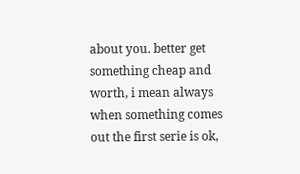about you. better get something cheap and worth, i mean always when something comes out the first serie is ok,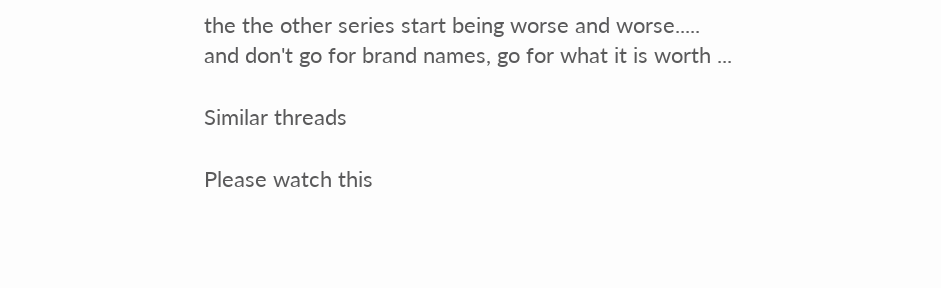the the other series start being worse and worse.....
and don't go for brand names, go for what it is worth ...

Similar threads

Please watch this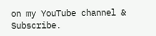on my YouTube channel & Subscribe.